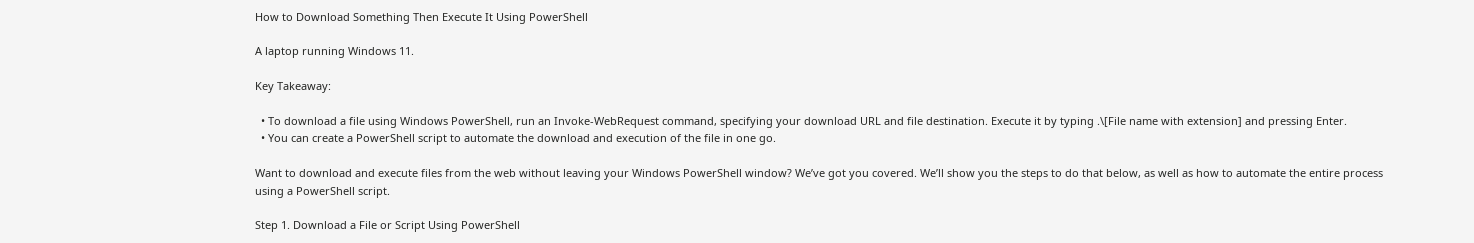How to Download Something Then Execute It Using PowerShell

A laptop running Windows 11.

Key Takeaway:

  • To download a file using Windows PowerShell, run an Invoke-WebRequest command, specifying your download URL and file destination. Execute it by typing .\[File name with extension] and pressing Enter.
  • You can create a PowerShell script to automate the download and execution of the file in one go.

Want to download and execute files from the web without leaving your Windows PowerShell window? We’ve got you covered. We’ll show you the steps to do that below, as well as how to automate the entire process using a PowerShell script.

Step 1. Download a File or Script Using PowerShell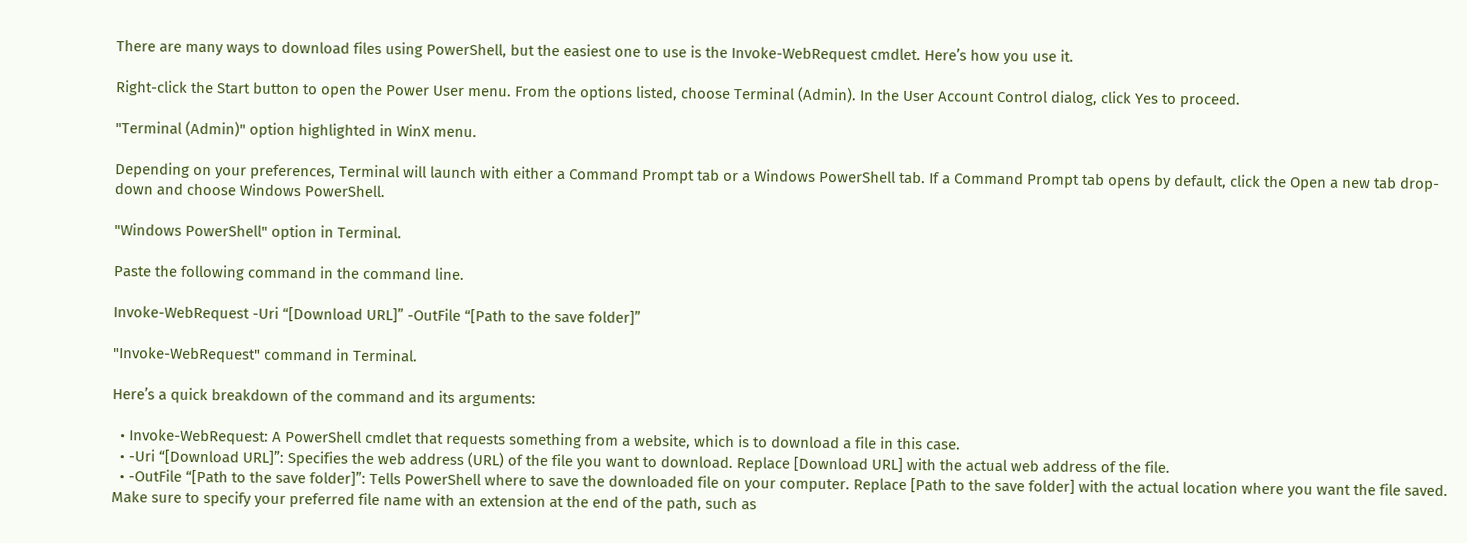There are many ways to download files using PowerShell, but the easiest one to use is the Invoke-WebRequest cmdlet. Here’s how you use it.

Right-click the Start button to open the Power User menu. From the options listed, choose Terminal (Admin). In the User Account Control dialog, click Yes to proceed.

"Terminal (Admin)" option highlighted in WinX menu.

Depending on your preferences, Terminal will launch with either a Command Prompt tab or a Windows PowerShell tab. If a Command Prompt tab opens by default, click the Open a new tab drop-down and choose Windows PowerShell.

"Windows PowerShell" option in Terminal.

Paste the following command in the command line.

Invoke-WebRequest -Uri “[Download URL]” -OutFile “[Path to the save folder]”

"Invoke-WebRequest" command in Terminal.

Here’s a quick breakdown of the command and its arguments:

  • Invoke-WebRequest: A PowerShell cmdlet that requests something from a website, which is to download a file in this case.
  • -Uri “[Download URL]”: Specifies the web address (URL) of the file you want to download. Replace [Download URL] with the actual web address of the file.
  • -OutFile “[Path to the save folder]”: Tells PowerShell where to save the downloaded file on your computer. Replace [Path to the save folder] with the actual location where you want the file saved. Make sure to specify your preferred file name with an extension at the end of the path, such as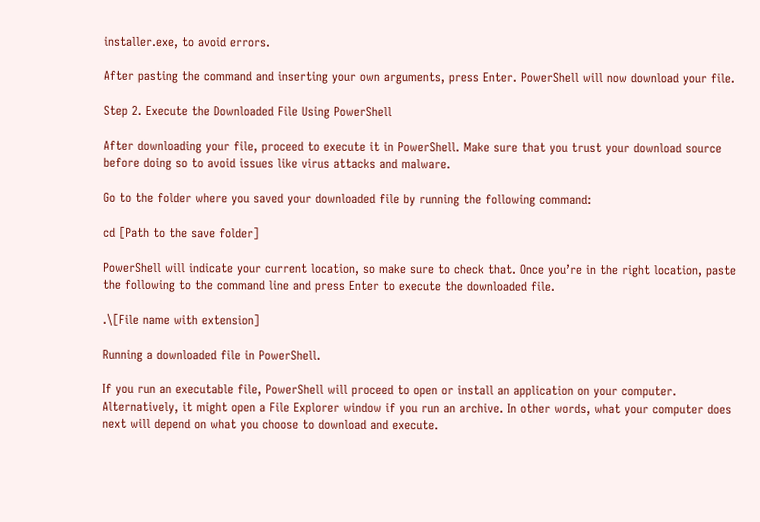installer.exe, to avoid errors.

After pasting the command and inserting your own arguments, press Enter. PowerShell will now download your file.

Step 2. Execute the Downloaded File Using PowerShell

After downloading your file, proceed to execute it in PowerShell. Make sure that you trust your download source before doing so to avoid issues like virus attacks and malware.

Go to the folder where you saved your downloaded file by running the following command:

cd [Path to the save folder]

PowerShell will indicate your current location, so make sure to check that. Once you’re in the right location, paste the following to the command line and press Enter to execute the downloaded file.

.\[File name with extension]

Running a downloaded file in PowerShell.

If you run an executable file, PowerShell will proceed to open or install an application on your computer. Alternatively, it might open a File Explorer window if you run an archive. In other words, what your computer does next will depend on what you choose to download and execute.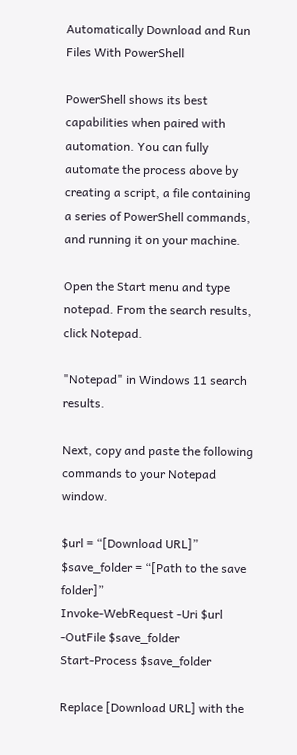Automatically Download and Run Files With PowerShell

PowerShell shows its best capabilities when paired with automation. You can fully automate the process above by creating a script, a file containing a series of PowerShell commands, and running it on your machine.

Open the Start menu and type notepad. From the search results, click Notepad.

"Notepad" in Windows 11 search results.

Next, copy and paste the following commands to your Notepad window.

$url = “[Download URL]”
$save_folder = “[Path to the save folder]”
Invoke-WebRequest -Uri $url -OutFile $save_folder
Start-Process $save_folder

Replace [Download URL] with the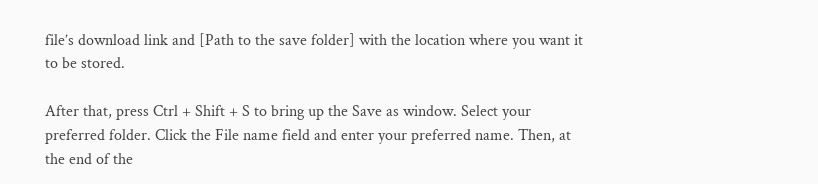file’s download link and [Path to the save folder] with the location where you want it to be stored.

After that, press Ctrl + Shift + S to bring up the Save as window. Select your preferred folder. Click the File name field and enter your preferred name. Then, at the end of the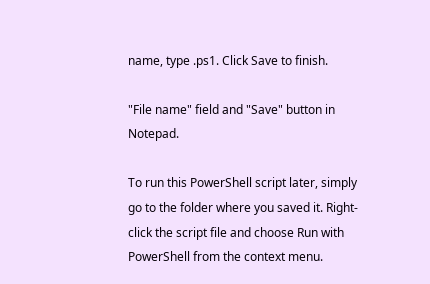name, type .ps1. Click Save to finish.

"File name" field and "Save" button in Notepad.

To run this PowerShell script later, simply go to the folder where you saved it. Right-click the script file and choose Run with PowerShell from the context menu.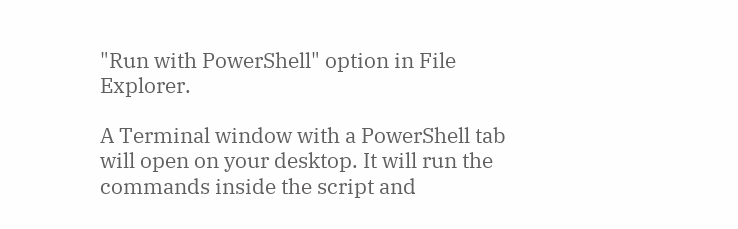"Run with PowerShell" option in File Explorer.

A Terminal window with a PowerShell tab will open on your desktop. It will run the commands inside the script and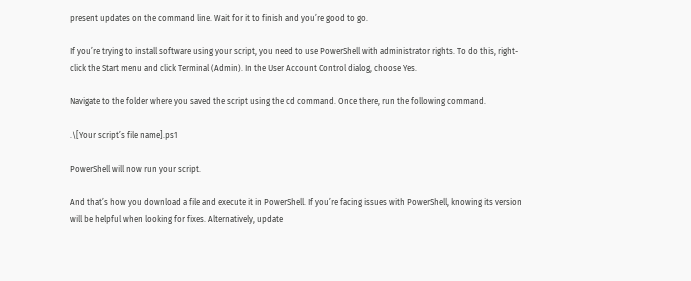present updates on the command line. Wait for it to finish and you’re good to go.

If you’re trying to install software using your script, you need to use PowerShell with administrator rights. To do this, right-click the Start menu and click Terminal (Admin). In the User Account Control dialog, choose Yes.

Navigate to the folder where you saved the script using the cd command. Once there, run the following command.

.\[Your script’s file name].ps1

PowerShell will now run your script.

And that’s how you download a file and execute it in PowerShell. If you’re facing issues with PowerShell, knowing its version will be helpful when looking for fixes. Alternatively, update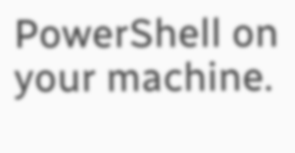PowerShell on your machine.